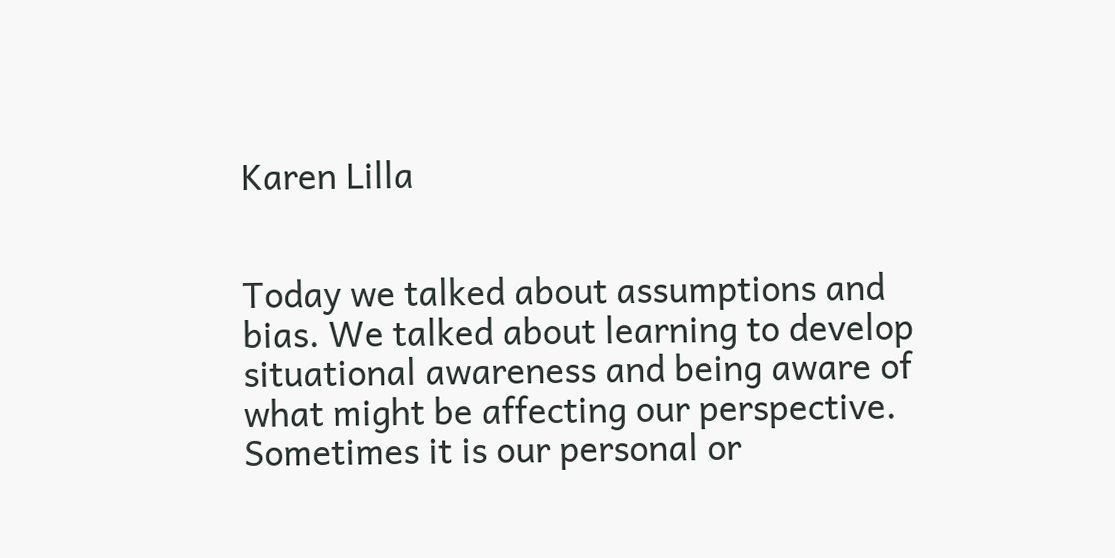Karen Lilla


Today we talked about assumptions and bias. We talked about learning to develop situational awareness and being aware of what might be affecting our perspective. Sometimes it is our personal or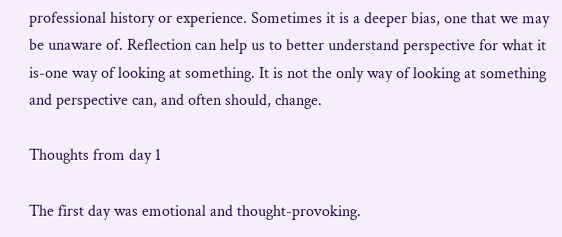professional history or experience. Sometimes it is a deeper bias, one that we may be unaware of. Reflection can help us to better understand perspective for what it is-one way of looking at something. It is not the only way of looking at something and perspective can, and often should, change.

Thoughts from day 1

The first day was emotional and thought-provoking.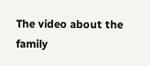The video about the family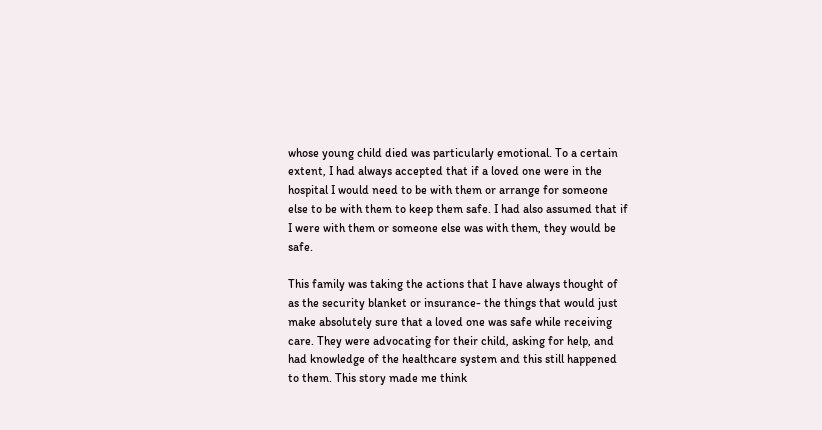whose young child died was particularly emotional. To a certain extent, I had always accepted that if a loved one were in the hospital I would need to be with them or arrange for someone else to be with them to keep them safe. I had also assumed that if I were with them or someone else was with them, they would be safe.

This family was taking the actions that I have always thought of as the security blanket or insurance- the things that would just make absolutely sure that a loved one was safe while receiving care. They were advocating for their child, asking for help, and had knowledge of the healthcare system and this still happened to them. This story made me think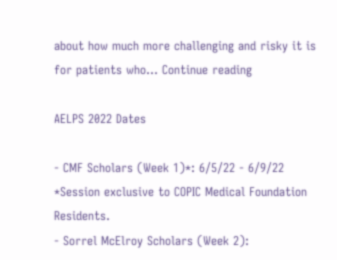about how much more challenging and risky it is for patients who… Continue reading

AELPS 2022 Dates

- CMF Scholars (Week 1)*: 6/5/22 - 6/9/22
*Session exclusive to COPIC Medical Foundation Residents.
- Sorrel McElroy Scholars (Week 2):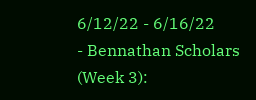6/12/22 - 6/16/22
- Bennathan Scholars (Week 3):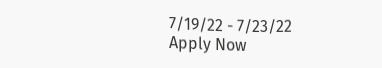7/19/22 - 7/23/22
Apply Now